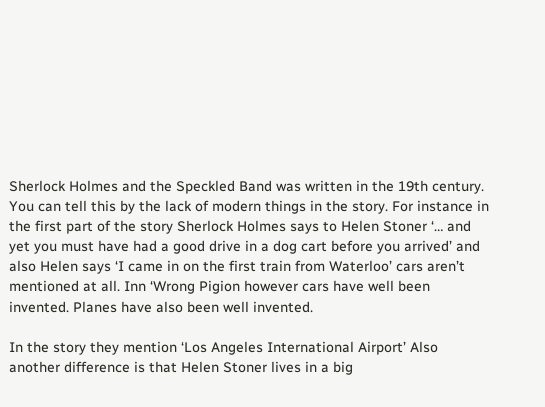Sherlock Holmes and the Speckled Band was written in the 19th century. You can tell this by the lack of modern things in the story. For instance in the first part of the story Sherlock Holmes says to Helen Stoner ‘… and yet you must have had a good drive in a dog cart before you arrived’ and also Helen says ‘I came in on the first train from Waterloo’ cars aren’t mentioned at all. Inn ‘Wrong Pigion however cars have well been invented. Planes have also been well invented.

In the story they mention ‘Los Angeles International Airport’ Also another difference is that Helen Stoner lives in a big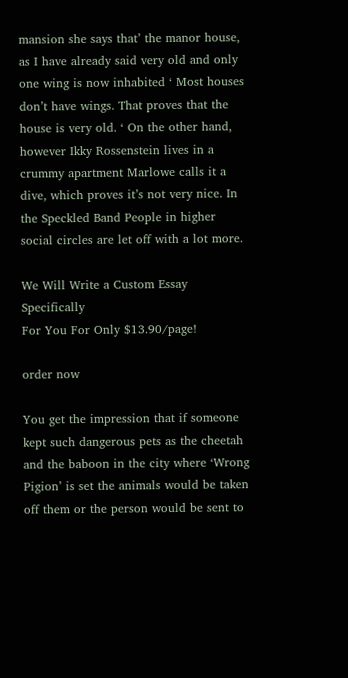mansion she says that’ the manor house, as I have already said very old and only one wing is now inhabited ‘ Most houses don’t have wings. That proves that the house is very old. ‘ On the other hand, however Ikky Rossenstein lives in a crummy apartment Marlowe calls it a dive, which proves it’s not very nice. In the Speckled Band People in higher social circles are let off with a lot more.

We Will Write a Custom Essay Specifically
For You For Only $13.90/page!

order now

You get the impression that if someone kept such dangerous pets as the cheetah and the baboon in the city where ‘Wrong Pigion’ is set the animals would be taken off them or the person would be sent to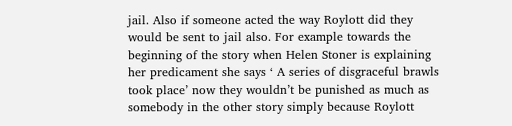jail. Also if someone acted the way Roylott did they would be sent to jail also. For example towards the beginning of the story when Helen Stoner is explaining her predicament she says ‘ A series of disgraceful brawls took place’ now they wouldn’t be punished as much as somebody in the other story simply because Roylott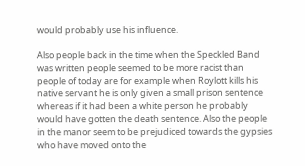would probably use his influence.

Also people back in the time when the Speckled Band was written people seemed to be more racist than people of today are for example when Roylott kills his native servant he is only given a small prison sentence whereas if it had been a white person he probably would have gotten the death sentence. Also the people in the manor seem to be prejudiced towards the gypsies who have moved onto the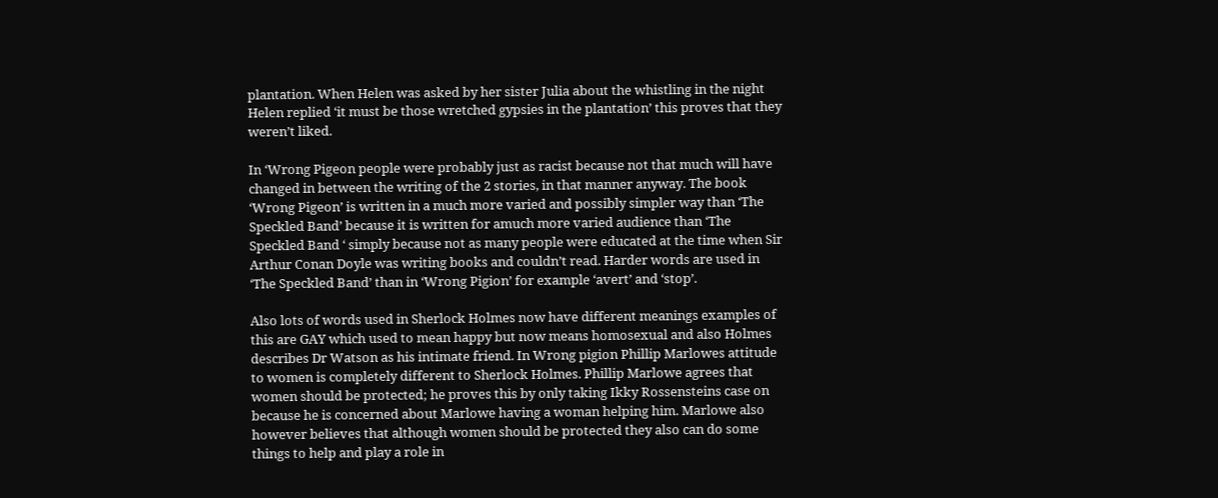plantation. When Helen was asked by her sister Julia about the whistling in the night Helen replied ‘it must be those wretched gypsies in the plantation’ this proves that they weren’t liked.

In ‘Wrong Pigeon people were probably just as racist because not that much will have changed in between the writing of the 2 stories, in that manner anyway. The book ‘Wrong Pigeon’ is written in a much more varied and possibly simpler way than ‘The Speckled Band’ because it is written for amuch more varied audience than ‘The Speckled Band ‘ simply because not as many people were educated at the time when Sir Arthur Conan Doyle was writing books and couldn’t read. Harder words are used in ‘The Speckled Band’ than in ‘Wrong Pigion’ for example ‘avert’ and ‘stop’.

Also lots of words used in Sherlock Holmes now have different meanings examples of this are GAY which used to mean happy but now means homosexual and also Holmes describes Dr Watson as his intimate friend. In Wrong pigion Phillip Marlowes attitude to women is completely different to Sherlock Holmes. Phillip Marlowe agrees that women should be protected; he proves this by only taking Ikky Rossensteins case on because he is concerned about Marlowe having a woman helping him. Marlowe also however believes that although women should be protected they also can do some things to help and play a role in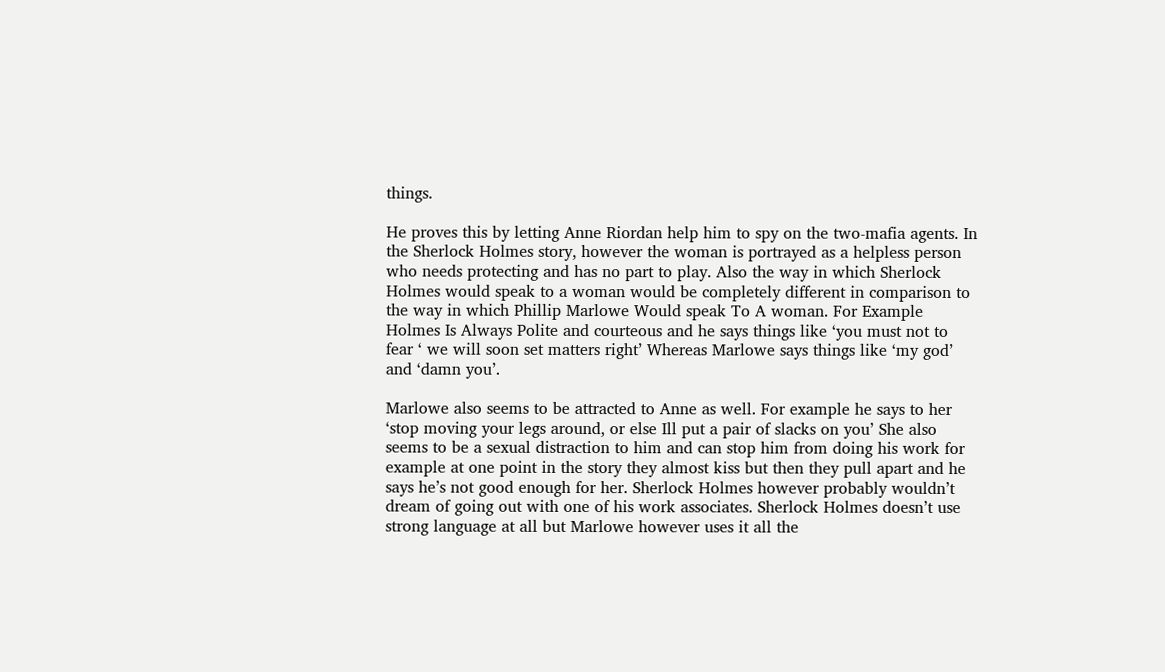things.

He proves this by letting Anne Riordan help him to spy on the two-mafia agents. In the Sherlock Holmes story, however the woman is portrayed as a helpless person who needs protecting and has no part to play. Also the way in which Sherlock Holmes would speak to a woman would be completely different in comparison to the way in which Phillip Marlowe Would speak To A woman. For Example Holmes Is Always Polite and courteous and he says things like ‘you must not to fear ‘ we will soon set matters right’ Whereas Marlowe says things like ‘my god’ and ‘damn you’.

Marlowe also seems to be attracted to Anne as well. For example he says to her ‘stop moving your legs around, or else Ill put a pair of slacks on you’ She also seems to be a sexual distraction to him and can stop him from doing his work for example at one point in the story they almost kiss but then they pull apart and he says he’s not good enough for her. Sherlock Holmes however probably wouldn’t dream of going out with one of his work associates. Sherlock Holmes doesn’t use strong language at all but Marlowe however uses it all the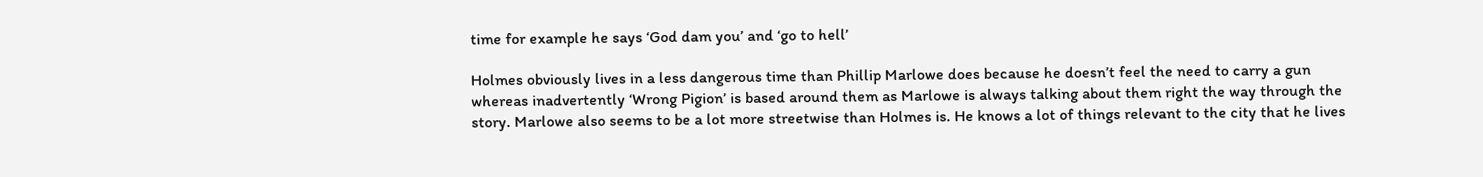time for example he says ‘God dam you’ and ‘go to hell’

Holmes obviously lives in a less dangerous time than Phillip Marlowe does because he doesn’t feel the need to carry a gun whereas inadvertently ‘Wrong Pigion’ is based around them as Marlowe is always talking about them right the way through the story. Marlowe also seems to be a lot more streetwise than Holmes is. He knows a lot of things relevant to the city that he lives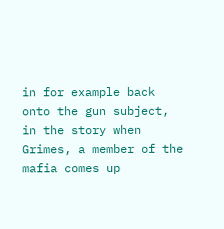in for example back onto the gun subject, in the story when Grimes, a member of the mafia comes up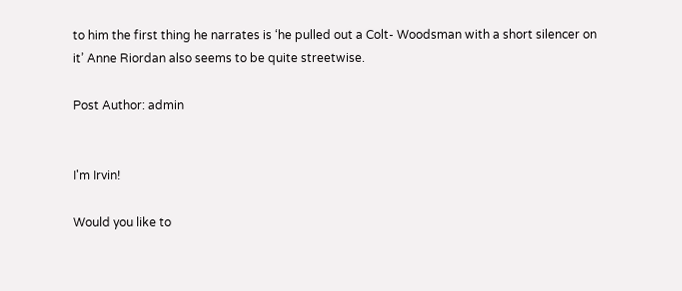to him the first thing he narrates is ‘he pulled out a Colt- Woodsman with a short silencer on it’ Anne Riordan also seems to be quite streetwise.

Post Author: admin


I'm Irvin!

Would you like to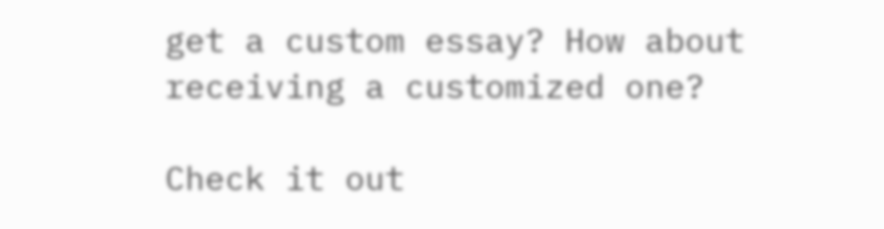get a custom essay? How about receiving a customized one?

Check it out